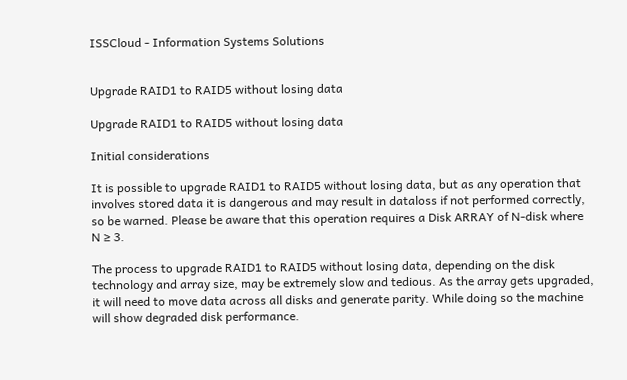ISSCloud - Information Systems Solutions


Upgrade RAID1 to RAID5 without losing data

Upgrade RAID1 to RAID5 without losing data

Initial considerations

It is possible to upgrade RAID1 to RAID5 without losing data, but as any operation that involves stored data it is dangerous and may result in dataloss if not performed correctly, so be warned. Please be aware that this operation requires a Disk ARRAY of N-disk where N ≥ 3.

The process to upgrade RAID1 to RAID5 without losing data, depending on the disk technology and array size, may be extremely slow and tedious. As the array gets upgraded, it will need to move data across all disks and generate parity. While doing so the machine will show degraded disk performance.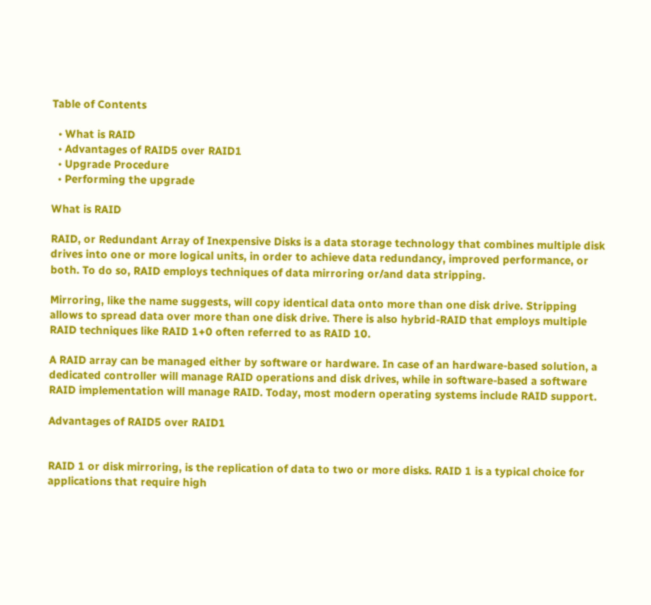Table of Contents

  • What is RAID
  • Advantages of RAID5 over RAID1
  • Upgrade Procedure
  • Performing the upgrade

What is RAID

RAID, or Redundant Array of Inexpensive Disks is a data storage technology that combines multiple disk drives into one or more logical units, in order to achieve data redundancy, improved performance, or both. To do so, RAID employs techniques of data mirroring or/and data stripping.

Mirroring, like the name suggests, will copy identical data onto more than one disk drive. Stripping allows to spread data over more than one disk drive. There is also hybrid-RAID that employs multiple RAID techniques like RAID 1+0 often referred to as RAID 10.

A RAID array can be managed either by software or hardware. In case of an hardware-based solution, a dedicated controller will manage RAID operations and disk drives, while in software-based a software RAID implementation will manage RAID. Today, most modern operating systems include RAID support.

Advantages of RAID5 over RAID1


RAID 1 or disk mirroring, is the replication of data to two or more disks. RAID 1 is a typical choice for applications that require high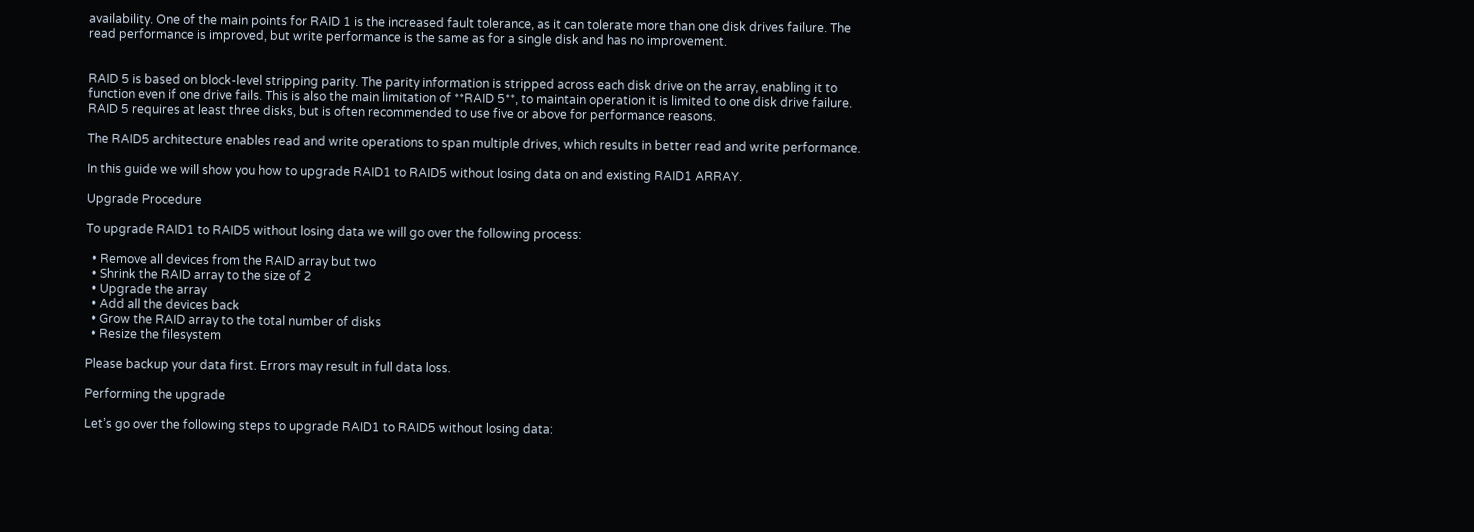availability. One of the main points for RAID 1 is the increased fault tolerance, as it can tolerate more than one disk drives failure. The read performance is improved, but write performance is the same as for a single disk and has no improvement.


RAID 5 is based on block-level stripping parity. The parity information is stripped across each disk drive on the array, enabling it to function even if one drive fails. This is also the main limitation of **RAID 5**, to maintain operation it is limited to one disk drive failure. RAID 5 requires at least three disks, but is often recommended to use five or above for performance reasons.

The RAID5 architecture enables read and write operations to span multiple drives, which results in better read and write performance.

In this guide we will show you how to upgrade RAID1 to RAID5 without losing data on and existing RAID1 ARRAY.

Upgrade Procedure

To upgrade RAID1 to RAID5 without losing data we will go over the following process:

  • Remove all devices from the RAID array but two
  • Shrink the RAID array to the size of 2
  • Upgrade the array
  • Add all the devices back
  • Grow the RAID array to the total number of disks
  • Resize the filesystem

Please backup your data first. Errors may result in full data loss.

Performing the upgrade

Let’s go over the following steps to upgrade RAID1 to RAID5 without losing data: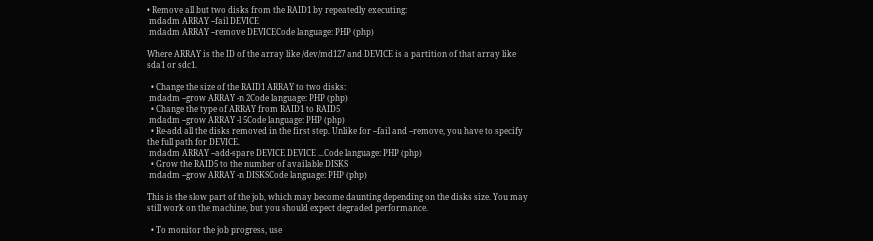• Remove all but two disks from the RAID1 by repeatedly executing:
 mdadm ARRAY --fail DEVICE
 mdadm ARRAY --remove DEVICECode language: PHP (php)

Where ARRAY is the ID of the array like /dev/md127 and DEVICE is a partition of that array like sda1 or sdc1.

  • Change the size of the RAID1 ARRAY to two disks:
 mdadm --grow ARRAY -n 2Code language: PHP (php)
  • Change the type of ARRAY from RAID1 to RAID5
 mdadm --grow ARRAY -l 5Code language: PHP (php)
  • Re-add all the disks removed in the first step. Unlike for --fail and --remove, you have to specify the full path for DEVICE.
 mdadm ARRAY --add-spare DEVICE DEVICE ...Code language: PHP (php)
  • Grow the RAID5 to the number of available DISKS
 mdadm --grow ARRAY -n DISKSCode language: PHP (php)

This is the slow part of the job, which may become daunting depending on the disks size. You may still work on the machine, but you should expect degraded performance.

  • To monitor the job progress, use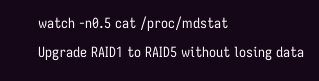watch -n0.5 cat /proc/mdstat
Upgrade RAID1 to RAID5 without losing data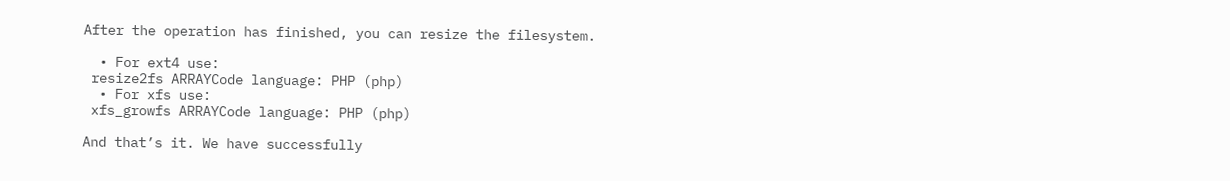After the operation has finished, you can resize the filesystem.

  • For ext4 use:
 resize2fs ARRAYCode language: PHP (php)
  • For xfs use:
 xfs_growfs ARRAYCode language: PHP (php)

And that’s it. We have successfully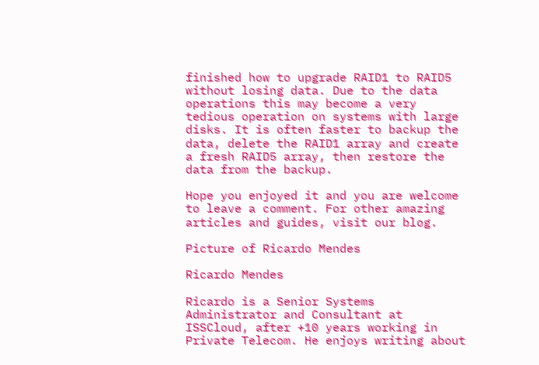finished how to upgrade RAID1 to RAID5 without losing data. Due to the data operations this may become a very tedious operation on systems with large disks. It is often faster to backup the data, delete the RAID1 array and create a fresh RAID5 array, then restore the data from the backup.

Hope you enjoyed it and you are welcome to leave a comment. For other amazing articles and guides, visit our blog.

Picture of Ricardo Mendes

Ricardo Mendes

Ricardo is a Senior Systems Administrator and Consultant at ISSCloud, after +10 years working in Private Telecom. He enjoys writing about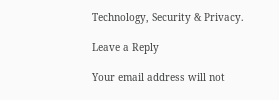Technology, Security & Privacy.

Leave a Reply

Your email address will not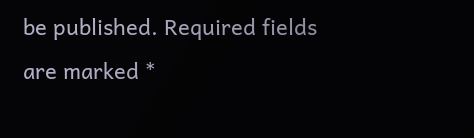be published. Required fields are marked *